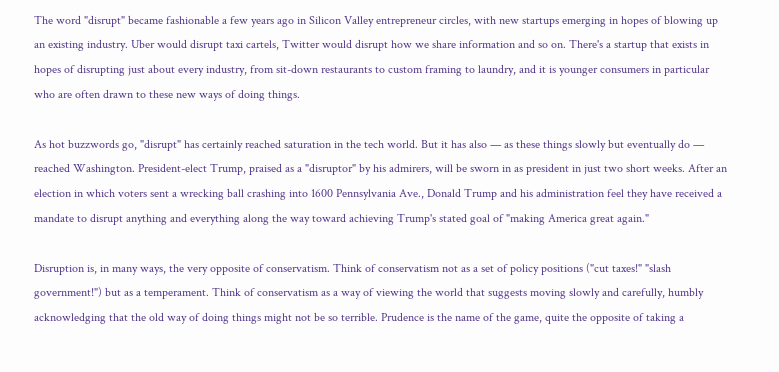The word "disrupt" became fashionable a few years ago in Silicon Valley entrepreneur circles, with new startups emerging in hopes of blowing up an existing industry. Uber would disrupt taxi cartels, Twitter would disrupt how we share information and so on. There's a startup that exists in hopes of disrupting just about every industry, from sit-down restaurants to custom framing to laundry, and it is younger consumers in particular who are often drawn to these new ways of doing things.

As hot buzzwords go, "disrupt" has certainly reached saturation in the tech world. But it has also — as these things slowly but eventually do — reached Washington. President-elect Trump, praised as a "disruptor" by his admirers, will be sworn in as president in just two short weeks. After an election in which voters sent a wrecking ball crashing into 1600 Pennsylvania Ave., Donald Trump and his administration feel they have received a mandate to disrupt anything and everything along the way toward achieving Trump's stated goal of "making America great again."

Disruption is, in many ways, the very opposite of conservatism. Think of conservatism not as a set of policy positions ("cut taxes!" "slash government!") but as a temperament. Think of conservatism as a way of viewing the world that suggests moving slowly and carefully, humbly acknowledging that the old way of doing things might not be so terrible. Prudence is the name of the game, quite the opposite of taking a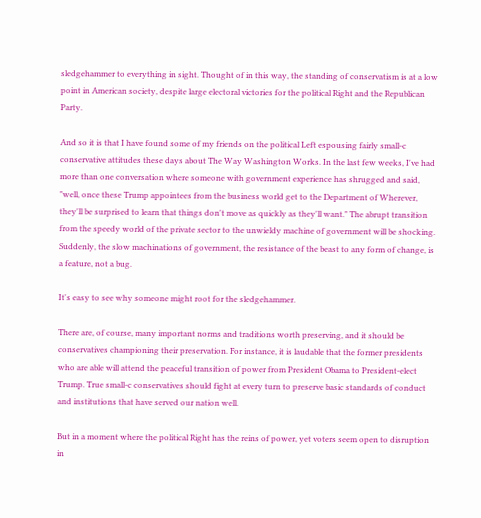sledgehammer to everything in sight. Thought of in this way, the standing of conservatism is at a low point in American society, despite large electoral victories for the political Right and the Republican Party.

And so it is that I have found some of my friends on the political Left espousing fairly small-c conservative attitudes these days about The Way Washington Works. In the last few weeks, I've had more than one conversation where someone with government experience has shrugged and said, "well, once these Trump appointees from the business world get to the Department of Wherever, they'll be surprised to learn that things don't move as quickly as they'll want." The abrupt transition from the speedy world of the private sector to the unwieldy machine of government will be shocking. Suddenly, the slow machinations of government, the resistance of the beast to any form of change, is a feature, not a bug.

It's easy to see why someone might root for the sledgehammer.

There are, of course, many important norms and traditions worth preserving, and it should be conservatives championing their preservation. For instance, it is laudable that the former presidents who are able will attend the peaceful transition of power from President Obama to President-elect Trump. True small-c conservatives should fight at every turn to preserve basic standards of conduct and institutions that have served our nation well.

But in a moment where the political Right has the reins of power, yet voters seem open to disruption in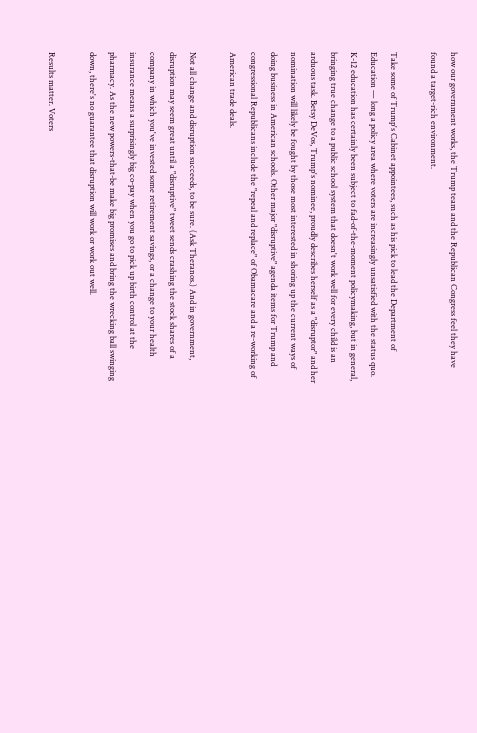how our government works, the Trump team and the Republican Congress feel they have found a target-rich environment.

Take some of Trump's Cabinet appointees, such as his pick to lead the Department of Education — long a policy area where voters are increasingly unsatisfied with the status quo. K-12 education has certainly been subject to fad-of-the-moment policymaking, but in general, bringing true change to a public school system that doesn't work well for every child is an arduous task. Betsy DeVos, Trump's nominee, proudly describes herself as a "disruptor" and her nomination will likely be fought by those most interested in shoring up the current ways of doing business in American schools. Other major "disruptive" agenda items for Trump and congressional Republicans include the "repeal and replace" of Obamacare and a re-working of American trade deals.

Not all change and disruption succeeds, to be sure. (Ask Theranos.) And in government, disruption may seem great until a "disruptive" tweet sends crashing the stock shares of a company in which you've invested some retirement savings, or a change to your health insurance means a surprisingly big co-pay when you go to pick up birth control at the pharmacy. As the new powers-that-be make big promises and bring the wrecking ball swinging down, there's no guarantee that disruption will work or work out well.

Results matter. Voters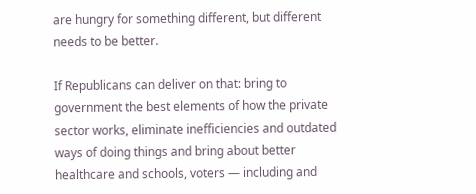are hungry for something different, but different needs to be better.

If Republicans can deliver on that: bring to government the best elements of how the private sector works, eliminate inefficiencies and outdated ways of doing things and bring about better healthcare and schools, voters — including and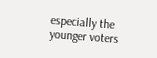especially the younger voters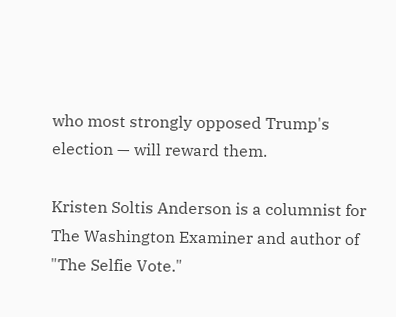who most strongly opposed Trump's election — will reward them.

Kristen Soltis Anderson is a columnist for The Washington Examiner and author of "The Selfie Vote."